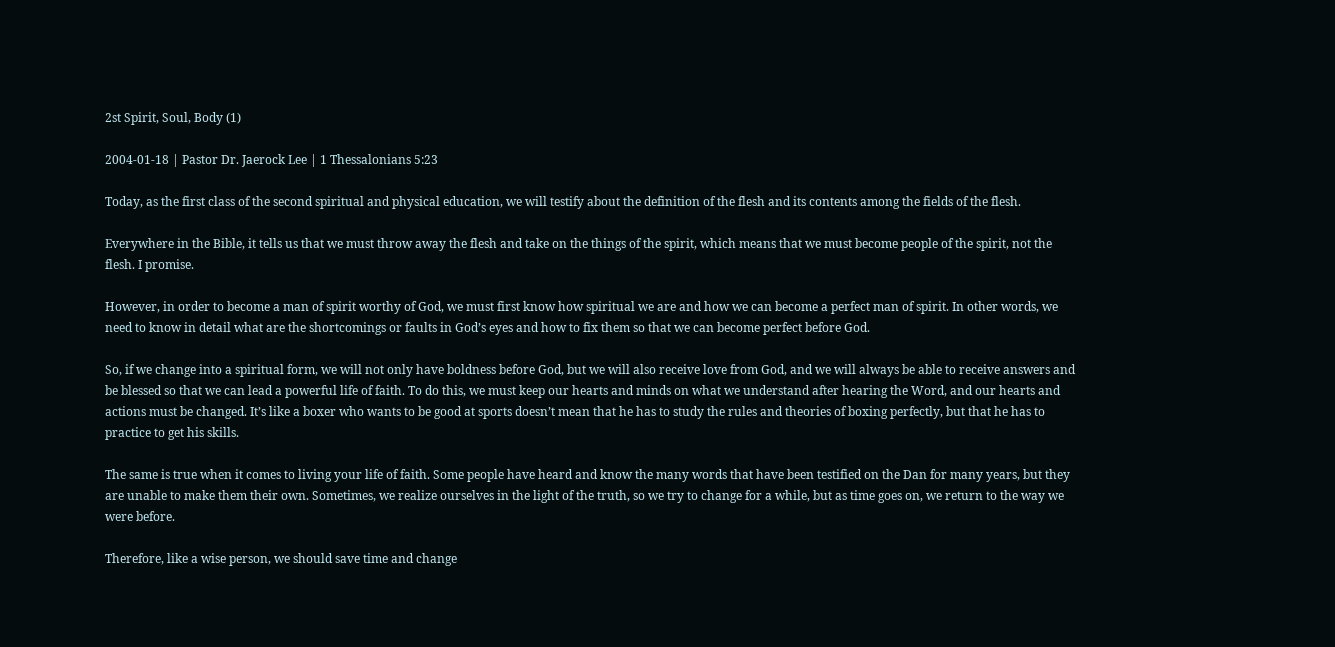2st Spirit, Soul, Body (1)

2004-01-18 | Pastor Dr. Jaerock Lee | 1 Thessalonians 5:23

Today, as the first class of the second spiritual and physical education, we will testify about the definition of the flesh and its contents among the fields of the flesh.

Everywhere in the Bible, it tells us that we must throw away the flesh and take on the things of the spirit, which means that we must become people of the spirit, not the flesh. I promise.

However, in order to become a man of spirit worthy of God, we must first know how spiritual we are and how we can become a perfect man of spirit. In other words, we need to know in detail what are the shortcomings or faults in God’s eyes and how to fix them so that we can become perfect before God.

So, if we change into a spiritual form, we will not only have boldness before God, but we will also receive love from God, and we will always be able to receive answers and be blessed so that we can lead a powerful life of faith. To do this, we must keep our hearts and minds on what we understand after hearing the Word, and our hearts and actions must be changed. It’s like a boxer who wants to be good at sports doesn’t mean that he has to study the rules and theories of boxing perfectly, but that he has to practice to get his skills.

The same is true when it comes to living your life of faith. Some people have heard and know the many words that have been testified on the Dan for many years, but they are unable to make them their own. Sometimes, we realize ourselves in the light of the truth, so we try to change for a while, but as time goes on, we return to the way we were before.

Therefore, like a wise person, we should save time and change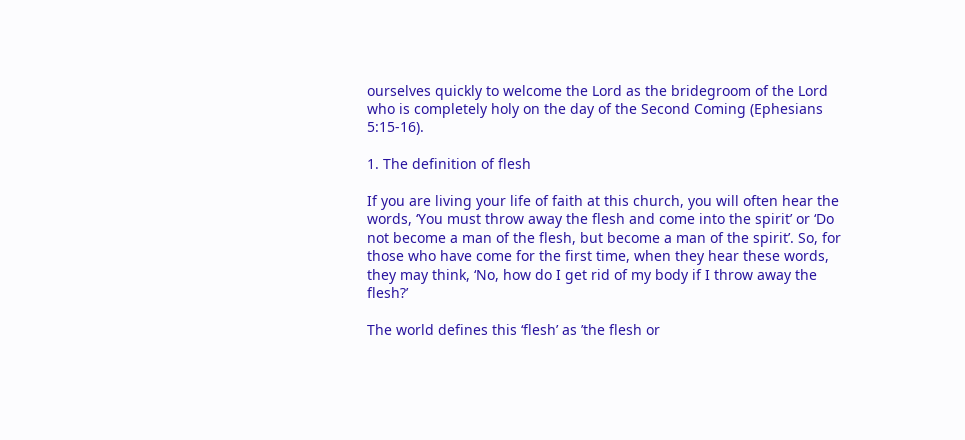ourselves quickly to welcome the Lord as the bridegroom of the Lord who is completely holy on the day of the Second Coming (Ephesians 5:15-16).

1. The definition of flesh

If you are living your life of faith at this church, you will often hear the words, ‘You must throw away the flesh and come into the spirit’ or ‘Do not become a man of the flesh, but become a man of the spirit’. So, for those who have come for the first time, when they hear these words, they may think, ‘No, how do I get rid of my body if I throw away the flesh?’

The world defines this ‘flesh’ as ’the flesh or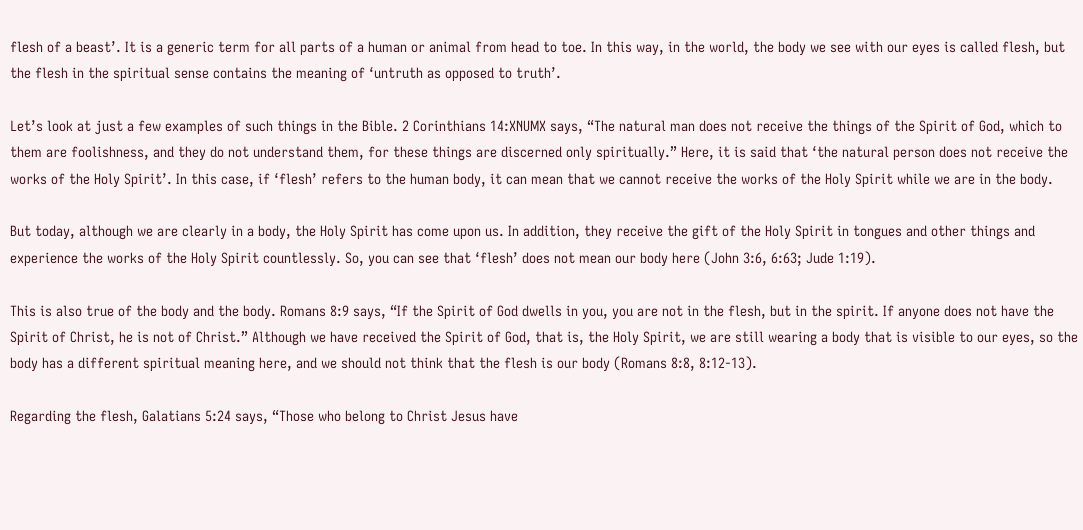flesh of a beast’. It is a generic term for all parts of a human or animal from head to toe. In this way, in the world, the body we see with our eyes is called flesh, but the flesh in the spiritual sense contains the meaning of ‘untruth as opposed to truth’.

Let’s look at just a few examples of such things in the Bible. 2 Corinthians 14:XNUMX says, “The natural man does not receive the things of the Spirit of God, which to them are foolishness, and they do not understand them, for these things are discerned only spiritually.” Here, it is said that ‘the natural person does not receive the works of the Holy Spirit’. In this case, if ‘flesh’ refers to the human body, it can mean that we cannot receive the works of the Holy Spirit while we are in the body.

But today, although we are clearly in a body, the Holy Spirit has come upon us. In addition, they receive the gift of the Holy Spirit in tongues and other things and experience the works of the Holy Spirit countlessly. So, you can see that ‘flesh’ does not mean our body here (John 3:6, 6:63; Jude 1:19).

This is also true of the body and the body. Romans 8:9 says, “If the Spirit of God dwells in you, you are not in the flesh, but in the spirit. If anyone does not have the Spirit of Christ, he is not of Christ.” Although we have received the Spirit of God, that is, the Holy Spirit, we are still wearing a body that is visible to our eyes, so the body has a different spiritual meaning here, and we should not think that the flesh is our body (Romans 8:8, 8:12-13).

Regarding the flesh, Galatians 5:24 says, “Those who belong to Christ Jesus have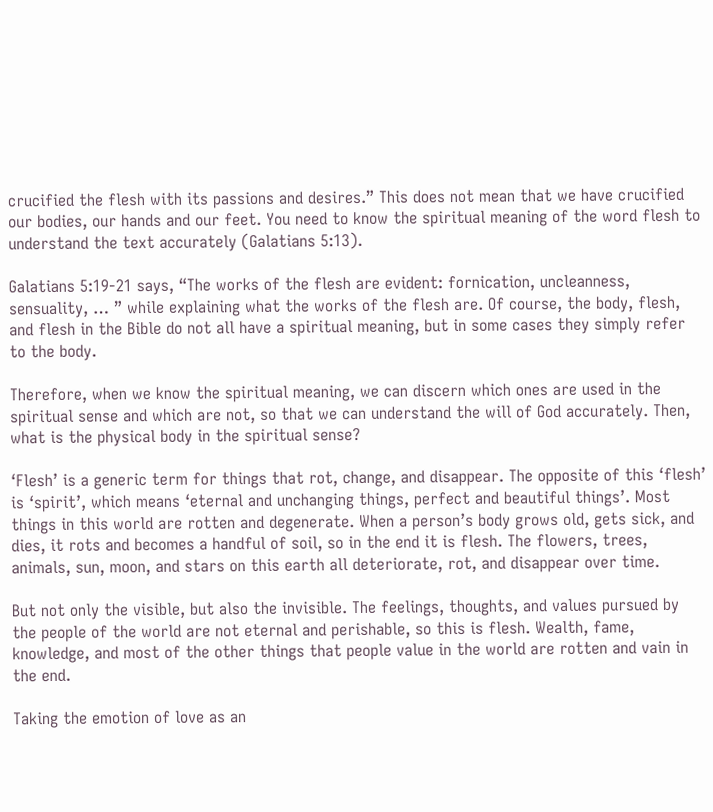crucified the flesh with its passions and desires.” This does not mean that we have crucified our bodies, our hands and our feet. You need to know the spiritual meaning of the word flesh to understand the text accurately (Galatians 5:13).

Galatians 5:19-21 says, “The works of the flesh are evident: fornication, uncleanness, sensuality, … ” while explaining what the works of the flesh are. Of course, the body, flesh, and flesh in the Bible do not all have a spiritual meaning, but in some cases they simply refer to the body.

Therefore, when we know the spiritual meaning, we can discern which ones are used in the spiritual sense and which are not, so that we can understand the will of God accurately. Then, what is the physical body in the spiritual sense?

‘Flesh’ is a generic term for things that rot, change, and disappear. The opposite of this ‘flesh’ is ‘spirit’, which means ‘eternal and unchanging things, perfect and beautiful things’. Most things in this world are rotten and degenerate. When a person’s body grows old, gets sick, and dies, it rots and becomes a handful of soil, so in the end it is flesh. The flowers, trees, animals, sun, moon, and stars on this earth all deteriorate, rot, and disappear over time.

But not only the visible, but also the invisible. The feelings, thoughts, and values pursued by the people of the world are not eternal and perishable, so this is flesh. Wealth, fame, knowledge, and most of the other things that people value in the world are rotten and vain in the end.

Taking the emotion of love as an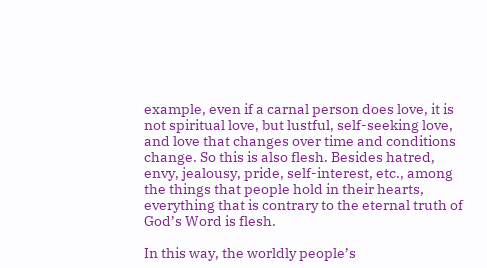example, even if a carnal person does love, it is not spiritual love, but lustful, self-seeking love, and love that changes over time and conditions change. So this is also flesh. Besides hatred, envy, jealousy, pride, self-interest, etc., among the things that people hold in their hearts, everything that is contrary to the eternal truth of God’s Word is flesh.

In this way, the worldly people’s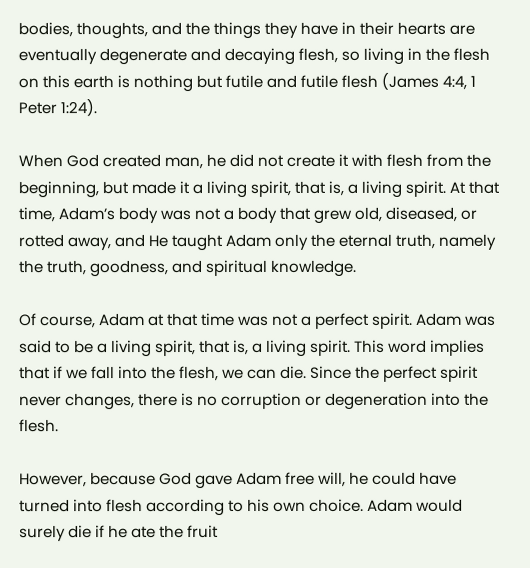bodies, thoughts, and the things they have in their hearts are eventually degenerate and decaying flesh, so living in the flesh on this earth is nothing but futile and futile flesh (James 4:4, 1 Peter 1:24).

When God created man, he did not create it with flesh from the beginning, but made it a living spirit, that is, a living spirit. At that time, Adam’s body was not a body that grew old, diseased, or rotted away, and He taught Adam only the eternal truth, namely the truth, goodness, and spiritual knowledge.

Of course, Adam at that time was not a perfect spirit. Adam was said to be a living spirit, that is, a living spirit. This word implies that if we fall into the flesh, we can die. Since the perfect spirit never changes, there is no corruption or degeneration into the flesh.

However, because God gave Adam free will, he could have turned into flesh according to his own choice. Adam would surely die if he ate the fruit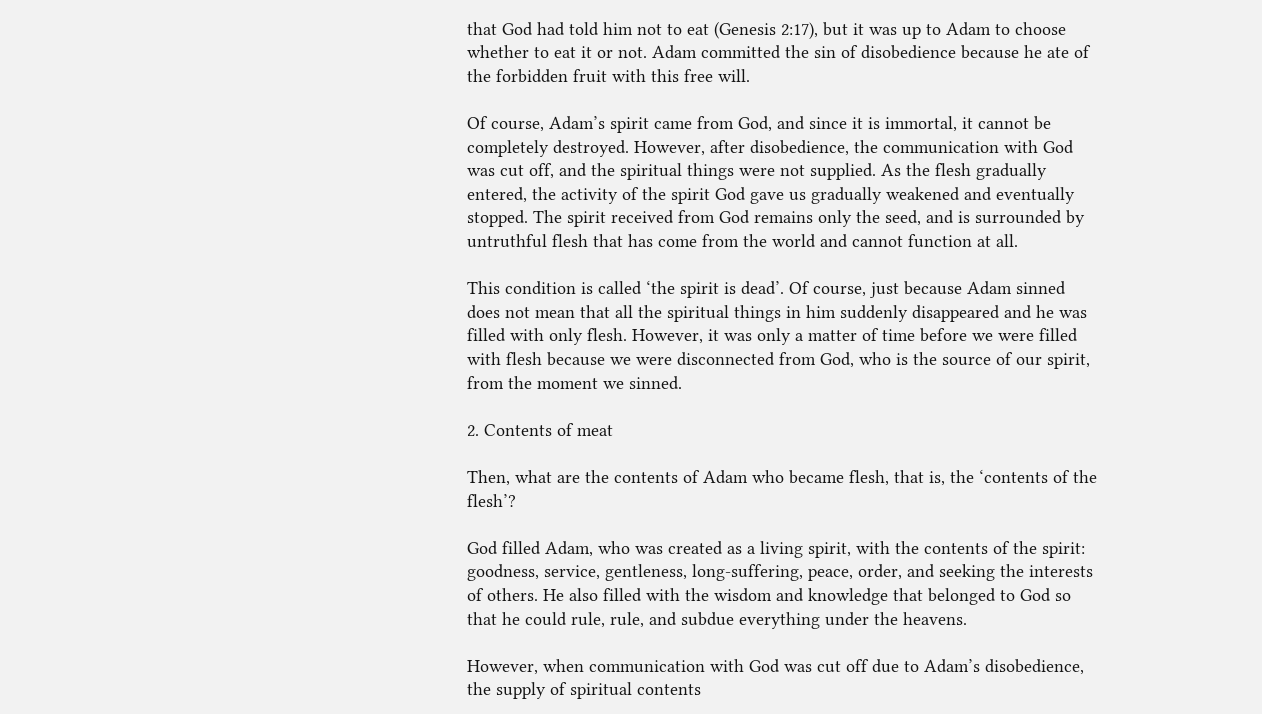that God had told him not to eat (Genesis 2:17), but it was up to Adam to choose whether to eat it or not. Adam committed the sin of disobedience because he ate of the forbidden fruit with this free will.

Of course, Adam’s spirit came from God, and since it is immortal, it cannot be completely destroyed. However, after disobedience, the communication with God was cut off, and the spiritual things were not supplied. As the flesh gradually entered, the activity of the spirit God gave us gradually weakened and eventually stopped. The spirit received from God remains only the seed, and is surrounded by untruthful flesh that has come from the world and cannot function at all.

This condition is called ‘the spirit is dead’. Of course, just because Adam sinned does not mean that all the spiritual things in him suddenly disappeared and he was filled with only flesh. However, it was only a matter of time before we were filled with flesh because we were disconnected from God, who is the source of our spirit, from the moment we sinned.

2. Contents of meat

Then, what are the contents of Adam who became flesh, that is, the ‘contents of the flesh’?

God filled Adam, who was created as a living spirit, with the contents of the spirit: goodness, service, gentleness, long-suffering, peace, order, and seeking the interests of others. He also filled with the wisdom and knowledge that belonged to God so that he could rule, rule, and subdue everything under the heavens.

However, when communication with God was cut off due to Adam’s disobedience, the supply of spiritual contents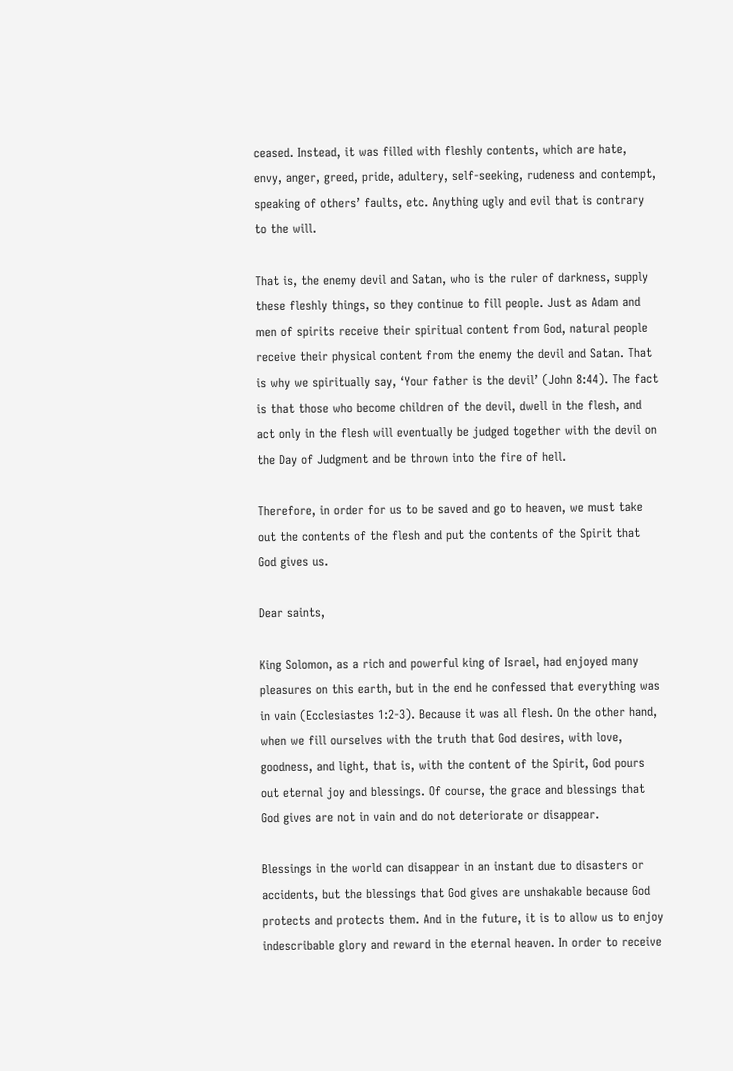ceased. Instead, it was filled with fleshly contents, which are hate, envy, anger, greed, pride, adultery, self-seeking, rudeness and contempt, speaking of others’ faults, etc. Anything ugly and evil that is contrary to the will.

That is, the enemy devil and Satan, who is the ruler of darkness, supply these fleshly things, so they continue to fill people. Just as Adam and men of spirits receive their spiritual content from God, natural people receive their physical content from the enemy the devil and Satan. That is why we spiritually say, ‘Your father is the devil’ (John 8:44). The fact is that those who become children of the devil, dwell in the flesh, and act only in the flesh will eventually be judged together with the devil on the Day of Judgment and be thrown into the fire of hell.

Therefore, in order for us to be saved and go to heaven, we must take out the contents of the flesh and put the contents of the Spirit that God gives us.

Dear saints,

King Solomon, as a rich and powerful king of Israel, had enjoyed many pleasures on this earth, but in the end he confessed that everything was in vain (Ecclesiastes 1:2-3). Because it was all flesh. On the other hand, when we fill ourselves with the truth that God desires, with love, goodness, and light, that is, with the content of the Spirit, God pours out eternal joy and blessings. Of course, the grace and blessings that God gives are not in vain and do not deteriorate or disappear.

Blessings in the world can disappear in an instant due to disasters or accidents, but the blessings that God gives are unshakable because God protects and protects them. And in the future, it is to allow us to enjoy indescribable glory and reward in the eternal heaven. In order to receive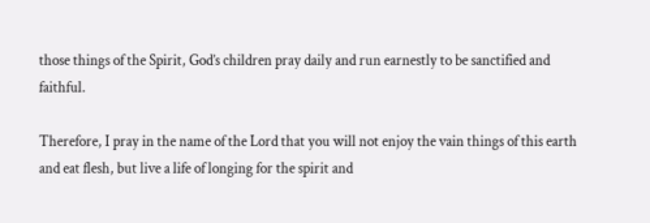those things of the Spirit, God’s children pray daily and run earnestly to be sanctified and faithful.

Therefore, I pray in the name of the Lord that you will not enjoy the vain things of this earth and eat flesh, but live a life of longing for the spirit and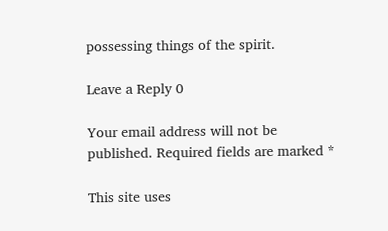possessing things of the spirit.

Leave a Reply 0

Your email address will not be published. Required fields are marked *

This site uses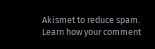Akismet to reduce spam. Learn how your comment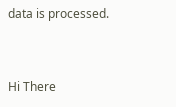data is processed.


Hi There